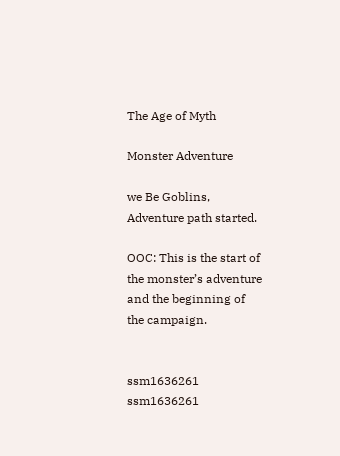The Age of Myth

Monster Adventure

we Be Goblins, Adventure path started.

OOC: This is the start of the monster’s adventure and the beginning of the campaign.


ssm1636261 ssm1636261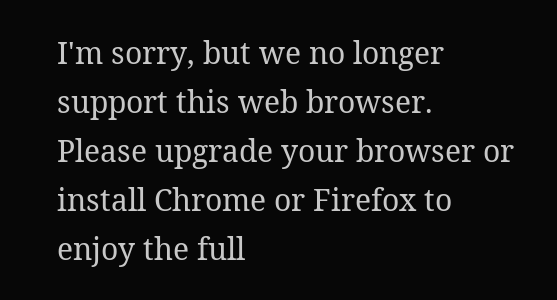I'm sorry, but we no longer support this web browser. Please upgrade your browser or install Chrome or Firefox to enjoy the full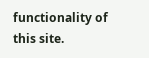functionality of this site.